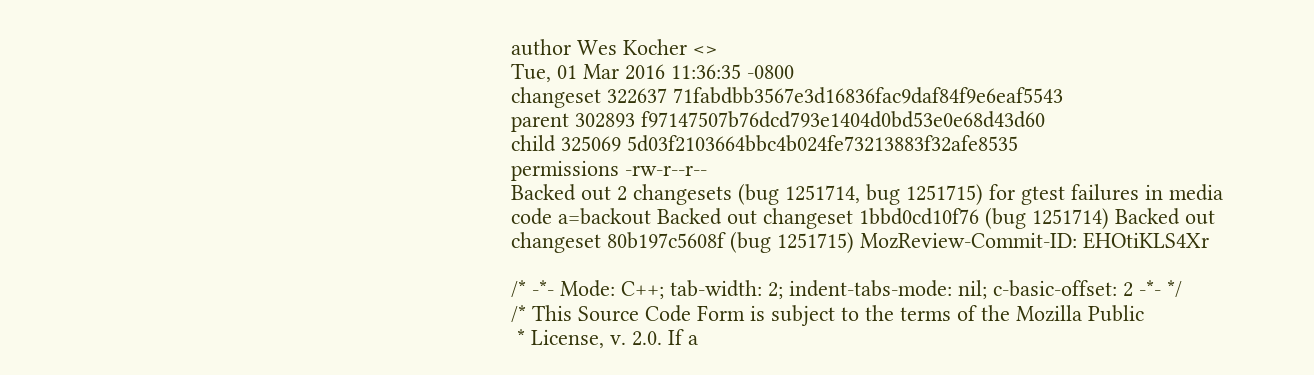author Wes Kocher <>
Tue, 01 Mar 2016 11:36:35 -0800
changeset 322637 71fabdbb3567e3d16836fac9daf84f9e6eaf5543
parent 302893 f97147507b76dcd793e1404d0bd53e0e68d43d60
child 325069 5d03f2103664bbc4b024fe73213883f32afe8535
permissions -rw-r--r--
Backed out 2 changesets (bug 1251714, bug 1251715) for gtest failures in media code a=backout Backed out changeset 1bbd0cd10f76 (bug 1251714) Backed out changeset 80b197c5608f (bug 1251715) MozReview-Commit-ID: EHOtiKLS4Xr

/* -*- Mode: C++; tab-width: 2; indent-tabs-mode: nil; c-basic-offset: 2 -*- */
/* This Source Code Form is subject to the terms of the Mozilla Public
 * License, v. 2.0. If a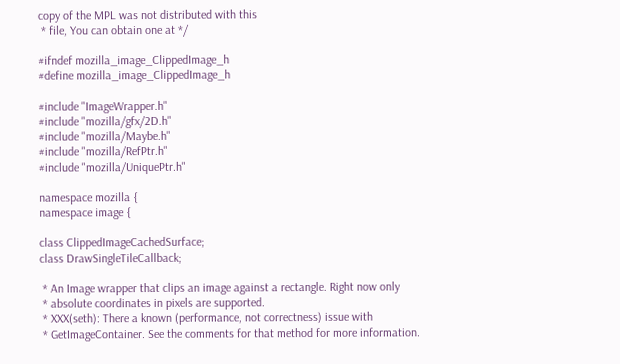copy of the MPL was not distributed with this
 * file, You can obtain one at */

#ifndef mozilla_image_ClippedImage_h
#define mozilla_image_ClippedImage_h

#include "ImageWrapper.h"
#include "mozilla/gfx/2D.h"
#include "mozilla/Maybe.h"
#include "mozilla/RefPtr.h"
#include "mozilla/UniquePtr.h"

namespace mozilla {
namespace image {

class ClippedImageCachedSurface;
class DrawSingleTileCallback;

 * An Image wrapper that clips an image against a rectangle. Right now only
 * absolute coordinates in pixels are supported.
 * XXX(seth): There a known (performance, not correctness) issue with
 * GetImageContainer. See the comments for that method for more information.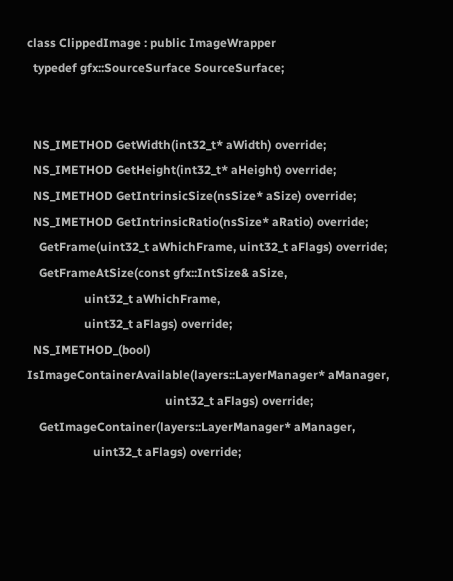class ClippedImage : public ImageWrapper
  typedef gfx::SourceSurface SourceSurface;


  NS_IMETHOD GetWidth(int32_t* aWidth) override;
  NS_IMETHOD GetHeight(int32_t* aHeight) override;
  NS_IMETHOD GetIntrinsicSize(nsSize* aSize) override;
  NS_IMETHOD GetIntrinsicRatio(nsSize* aRatio) override;
    GetFrame(uint32_t aWhichFrame, uint32_t aFlags) override;
    GetFrameAtSize(const gfx::IntSize& aSize,
                   uint32_t aWhichFrame,
                   uint32_t aFlags) override;
  NS_IMETHOD_(bool) IsImageContainerAvailable(layers::LayerManager* aManager,
                                              uint32_t aFlags) override;
    GetImageContainer(layers::LayerManager* aManager,
                      uint32_t aFlags) override;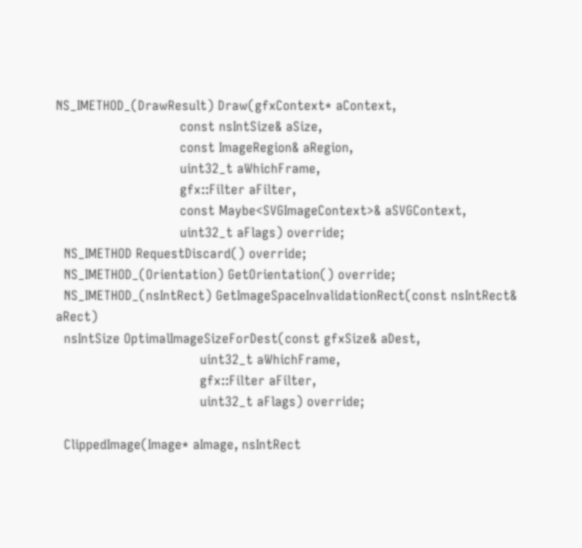NS_IMETHOD_(DrawResult) Draw(gfxContext* aContext,
                               const nsIntSize& aSize,
                               const ImageRegion& aRegion,
                               uint32_t aWhichFrame,
                               gfx::Filter aFilter,
                               const Maybe<SVGImageContext>& aSVGContext,
                               uint32_t aFlags) override;
  NS_IMETHOD RequestDiscard() override;
  NS_IMETHOD_(Orientation) GetOrientation() override;
  NS_IMETHOD_(nsIntRect) GetImageSpaceInvalidationRect(const nsIntRect& aRect)
  nsIntSize OptimalImageSizeForDest(const gfxSize& aDest,
                                    uint32_t aWhichFrame,
                                    gfx::Filter aFilter,
                                    uint32_t aFlags) override;

  ClippedImage(Image* aImage, nsIntRect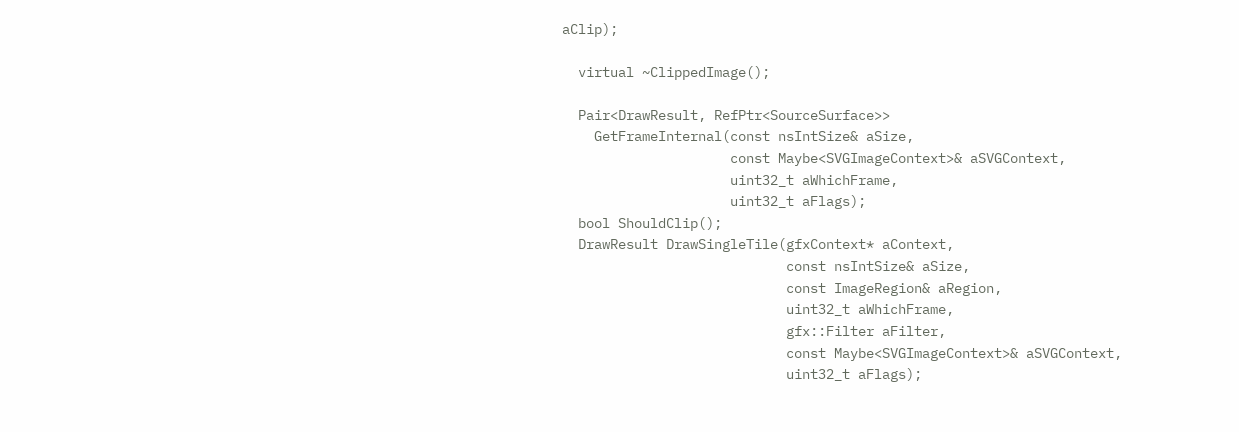aClip);

  virtual ~ClippedImage();

  Pair<DrawResult, RefPtr<SourceSurface>>
    GetFrameInternal(const nsIntSize& aSize,
                     const Maybe<SVGImageContext>& aSVGContext,
                     uint32_t aWhichFrame,
                     uint32_t aFlags);
  bool ShouldClip();
  DrawResult DrawSingleTile(gfxContext* aContext,
                            const nsIntSize& aSize,
                            const ImageRegion& aRegion,
                            uint32_t aWhichFrame,
                            gfx::Filter aFilter,
                            const Maybe<SVGImageContext>& aSVGContext,
                            uint32_t aFlags);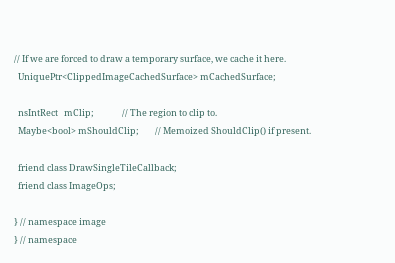// If we are forced to draw a temporary surface, we cache it here.
  UniquePtr<ClippedImageCachedSurface> mCachedSurface;

  nsIntRect   mClip;              // The region to clip to.
  Maybe<bool> mShouldClip;        // Memoized ShouldClip() if present.

  friend class DrawSingleTileCallback;
  friend class ImageOps;

} // namespace image
} // namespace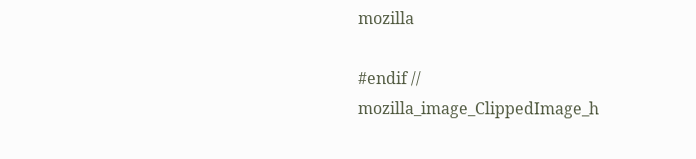mozilla

#endif // mozilla_image_ClippedImage_h